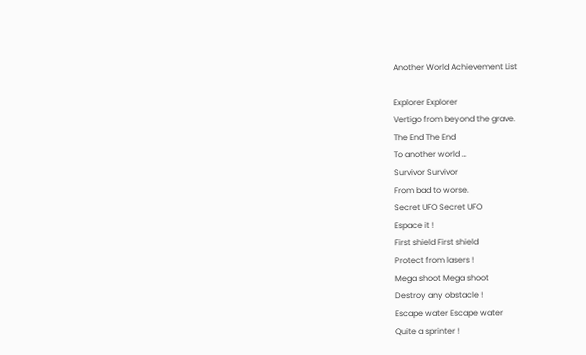Another World Achievement List

Explorer Explorer
Vertigo from beyond the grave.
The End The End
To another world …
Survivor Survivor
From bad to worse.
Secret UFO Secret UFO
Espace it !
First shield First shield
Protect from lasers !
Mega shoot Mega shoot
Destroy any obstacle !
Escape water Escape water
Quite a sprinter !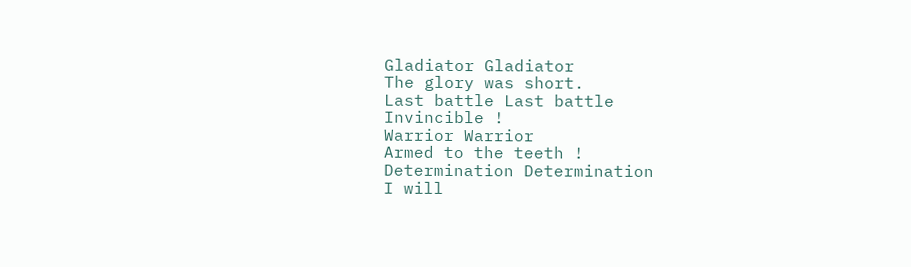Gladiator Gladiator
The glory was short.
Last battle Last battle
Invincible !
Warrior Warrior
Armed to the teeth !
Determination Determination
I will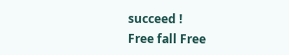succeed !
Free fall Free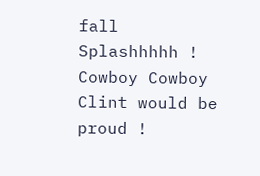fall
Splashhhhh !
Cowboy Cowboy
Clint would be proud !